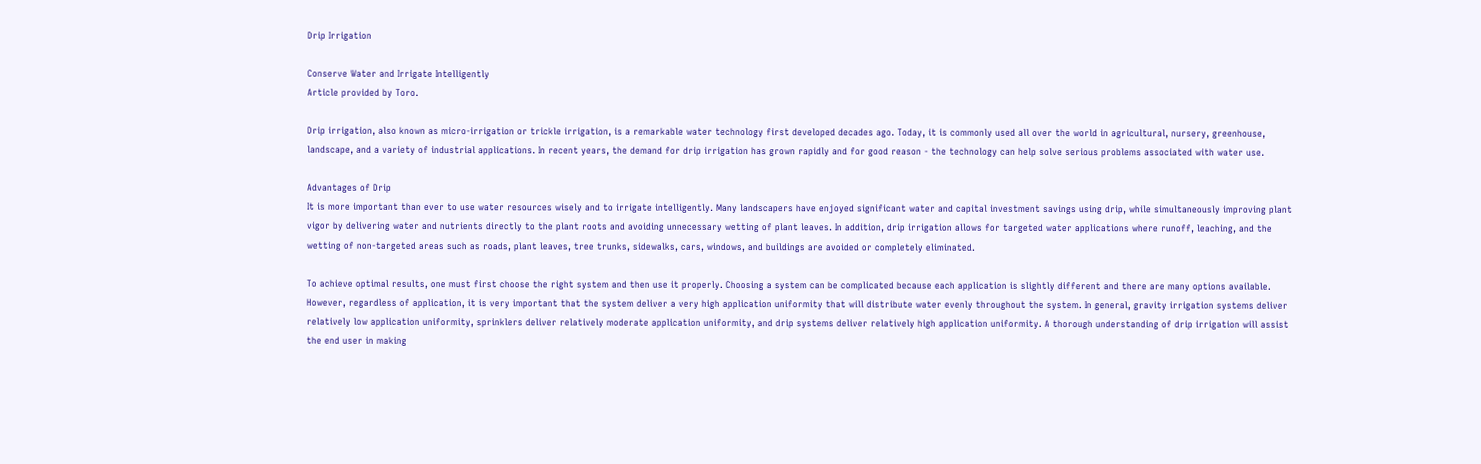Drip Irrigation

Conserve Water and Irrigate Intelligently
Article provided by Toro.

Drip irrigation, also known as micro-irrigation or trickle irrigation, is a remarkable water technology first developed decades ago. Today, it is commonly used all over the world in agricultural, nursery, greenhouse, landscape, and a variety of industrial applications. In recent years, the demand for drip irrigation has grown rapidly and for good reason - the technology can help solve serious problems associated with water use.

Advantages of Drip
It is more important than ever to use water resources wisely and to irrigate intelligently. Many landscapers have enjoyed significant water and capital investment savings using drip, while simultaneously improving plant vigor by delivering water and nutrients directly to the plant roots and avoiding unnecessary wetting of plant leaves. In addition, drip irrigation allows for targeted water applications where runoff, leaching, and the wetting of non-targeted areas such as roads, plant leaves, tree trunks, sidewalks, cars, windows, and buildings are avoided or completely eliminated.

To achieve optimal results, one must first choose the right system and then use it properly. Choosing a system can be complicated because each application is slightly different and there are many options available. However, regardless of application, it is very important that the system deliver a very high application uniformity that will distribute water evenly throughout the system. In general, gravity irrigation systems deliver relatively low application uniformity, sprinklers deliver relatively moderate application uniformity, and drip systems deliver relatively high application uniformity. A thorough understanding of drip irrigation will assist the end user in making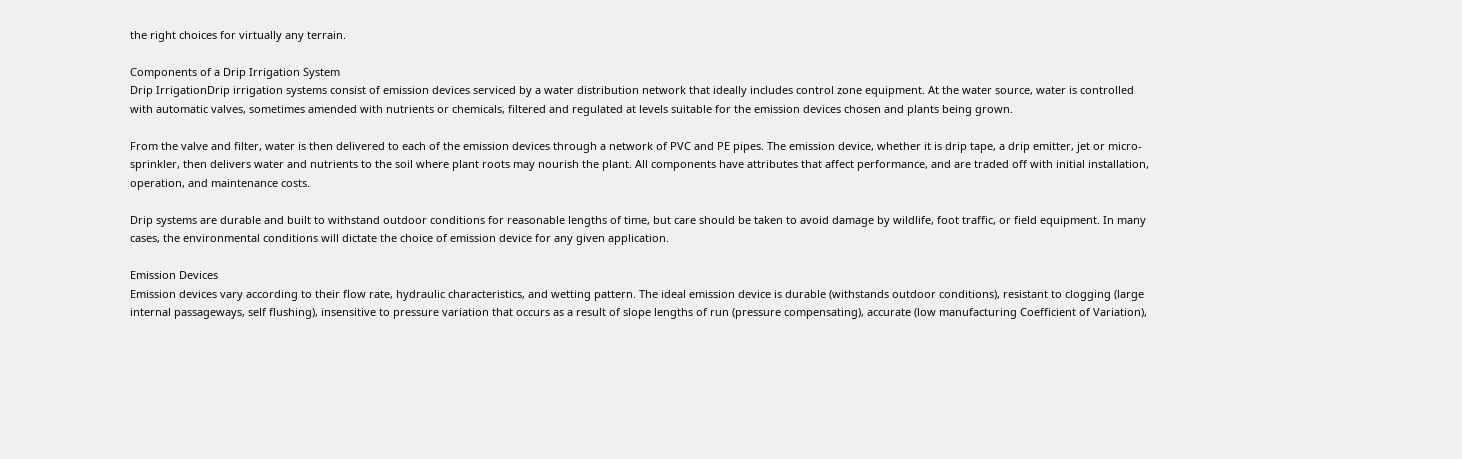the right choices for virtually any terrain.

Components of a Drip Irrigation System
Drip IrrigationDrip irrigation systems consist of emission devices serviced by a water distribution network that ideally includes control zone equipment. At the water source, water is controlled with automatic valves, sometimes amended with nutrients or chemicals, filtered and regulated at levels suitable for the emission devices chosen and plants being grown.

From the valve and filter, water is then delivered to each of the emission devices through a network of PVC and PE pipes. The emission device, whether it is drip tape, a drip emitter, jet or micro-sprinkler, then delivers water and nutrients to the soil where plant roots may nourish the plant. All components have attributes that affect performance, and are traded off with initial installation, operation, and maintenance costs.

Drip systems are durable and built to withstand outdoor conditions for reasonable lengths of time, but care should be taken to avoid damage by wildlife, foot traffic, or field equipment. In many cases, the environmental conditions will dictate the choice of emission device for any given application.

Emission Devices
Emission devices vary according to their flow rate, hydraulic characteristics, and wetting pattern. The ideal emission device is durable (withstands outdoor conditions), resistant to clogging (large internal passageways, self flushing), insensitive to pressure variation that occurs as a result of slope lengths of run (pressure compensating), accurate (low manufacturing Coefficient of Variation),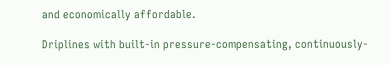and economically affordable.

Driplines with built-in pressure-compensating, continuously-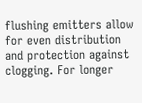flushing emitters allow for even distribution and protection against clogging. For longer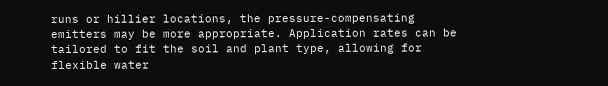runs or hillier locations, the pressure-compensating emitters may be more appropriate. Application rates can be tailored to fit the soil and plant type, allowing for flexible water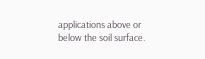applications above or below the soil surface.